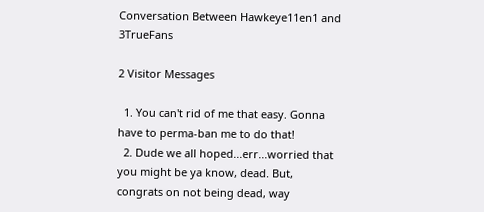Conversation Between Hawkeye11en1 and 3TrueFans

2 Visitor Messages

  1. You can't rid of me that easy. Gonna have to perma-ban me to do that!
  2. Dude we all hoped...err...worried that you might be ya know, dead. But, congrats on not being dead, way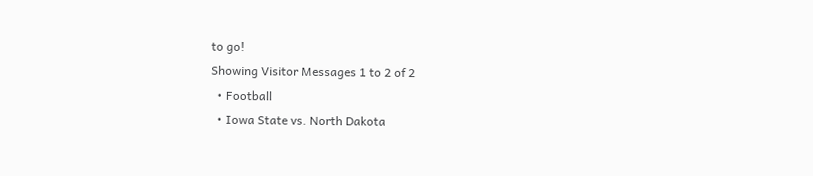to go!
Showing Visitor Messages 1 to 2 of 2
  • Football
  • Iowa State vs. North Dakota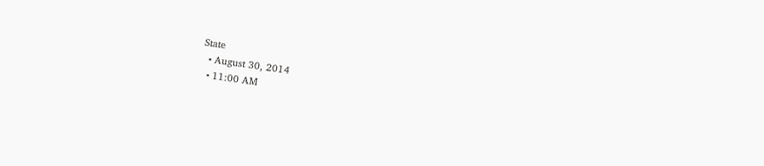State
  • August 30, 2014
  • 11:00 AM